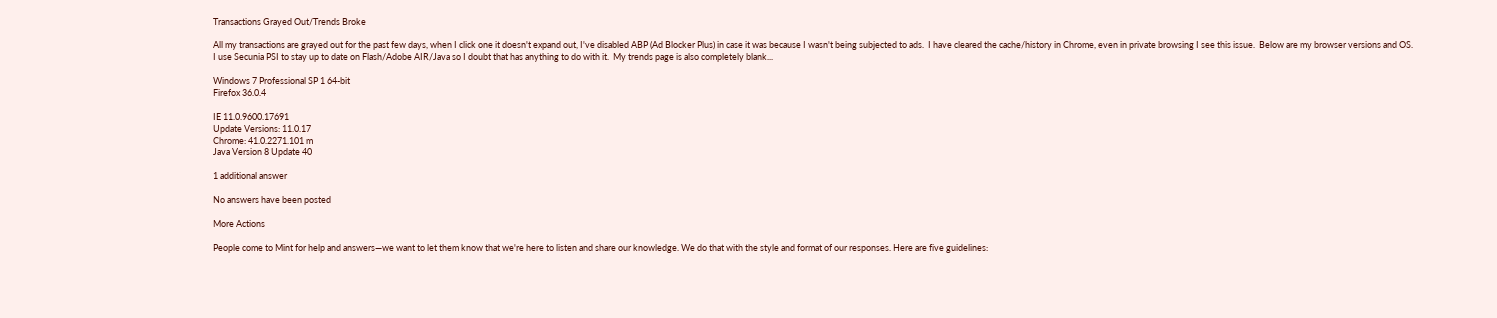Transactions Grayed Out/Trends Broke

All my transactions are grayed out for the past few days, when I click one it doesn't expand out, I've disabled ABP (Ad Blocker Plus) in case it was because I wasn't being subjected to ads.  I have cleared the cache/history in Chrome, even in private browsing I see this issue.  Below are my browser versions and OS.  I use Secunia PSI to stay up to date on Flash/Adobe AIR/Java so I doubt that has anything to do with it.  My trends page is also completely blank...

Windows 7 Professional SP 1 64-bit
Firefox 36.0.4

IE 11.0.9600.17691
Update Versions: 11.0.17
Chrome: 41.0.2271.101 m
Java Version 8 Update 40

1 additional answer

No answers have been posted

More Actions

People come to Mint for help and answers—we want to let them know that we're here to listen and share our knowledge. We do that with the style and format of our responses. Here are five guidelines: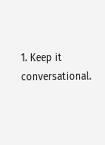1. Keep it conversational.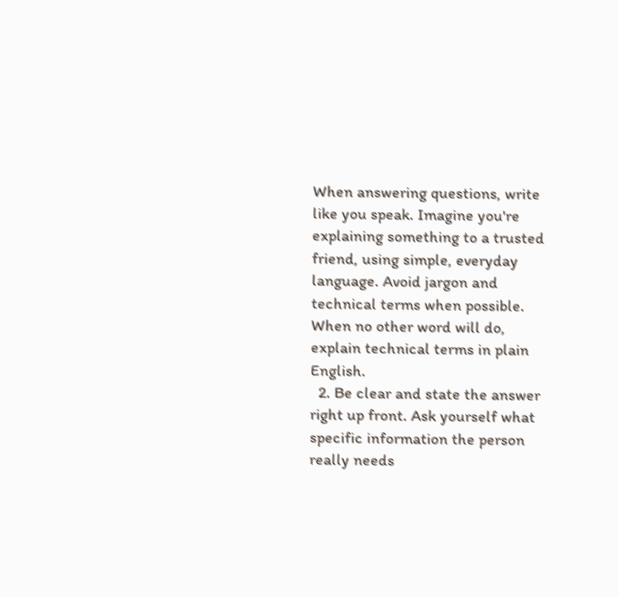When answering questions, write like you speak. Imagine you're explaining something to a trusted friend, using simple, everyday language. Avoid jargon and technical terms when possible. When no other word will do, explain technical terms in plain English.
  2. Be clear and state the answer right up front. Ask yourself what specific information the person really needs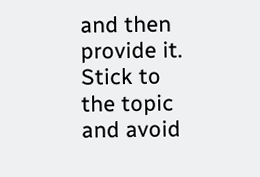and then provide it. Stick to the topic and avoid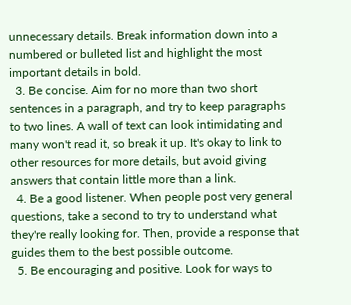unnecessary details. Break information down into a numbered or bulleted list and highlight the most important details in bold.
  3. Be concise. Aim for no more than two short sentences in a paragraph, and try to keep paragraphs to two lines. A wall of text can look intimidating and many won't read it, so break it up. It's okay to link to other resources for more details, but avoid giving answers that contain little more than a link.
  4. Be a good listener. When people post very general questions, take a second to try to understand what they're really looking for. Then, provide a response that guides them to the best possible outcome.
  5. Be encouraging and positive. Look for ways to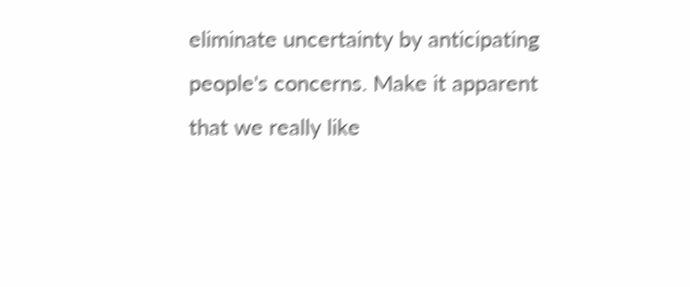eliminate uncertainty by anticipating people's concerns. Make it apparent that we really like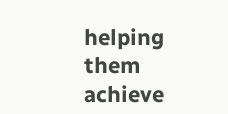helping them achieve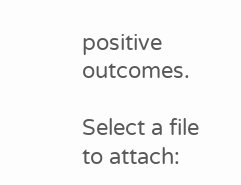positive outcomes.

Select a file to attach: